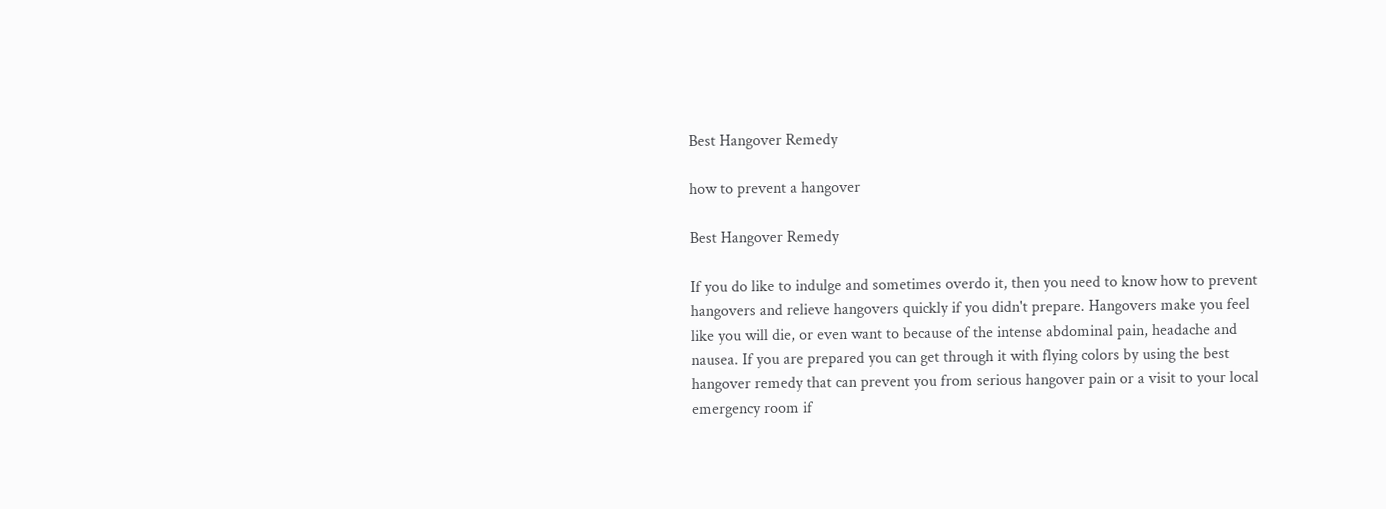Best Hangover Remedy

how to prevent a hangover

Best Hangover Remedy

If you do like to indulge and sometimes overdo it, then you need to know how to prevent hangovers and relieve hangovers quickly if you didn't prepare. Hangovers make you feel like you will die, or even want to because of the intense abdominal pain, headache and nausea. If you are prepared you can get through it with flying colors by using the best hangover remedy that can prevent you from serious hangover pain or a visit to your local emergency room if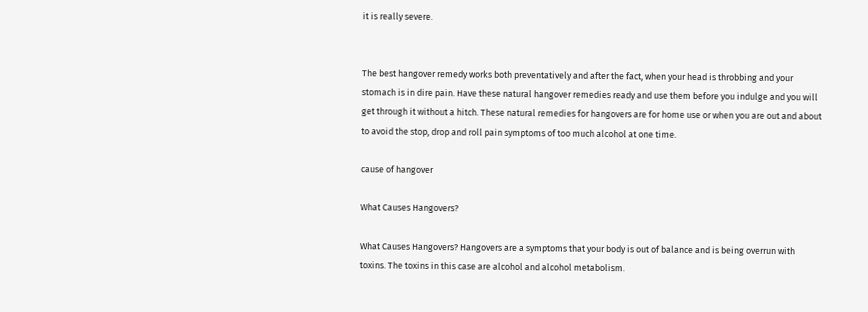it is really severe.


The best hangover remedy works both preventatively and after the fact, when your head is throbbing and your stomach is in dire pain. Have these natural hangover remedies ready and use them before you indulge and you will get through it without a hitch. These natural remedies for hangovers are for home use or when you are out and about to avoid the stop, drop and roll pain symptoms of too much alcohol at one time.

cause of hangover

What Causes Hangovers?

What Causes Hangovers? Hangovers are a symptoms that your body is out of balance and is being overrun with toxins. The toxins in this case are alcohol and alcohol metabolism.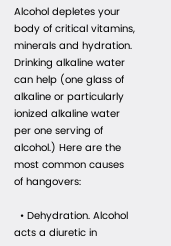Alcohol depletes your body of critical vitamins, minerals and hydration. Drinking alkaline water can help (one glass of alkaline or particularly ionized alkaline water per one serving of alcohol.) Here are the most common causes of hangovers:

  • Dehydration. Alcohol acts a diuretic in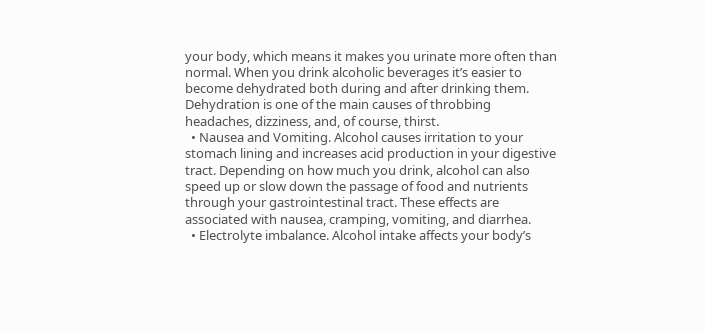your body, which means it makes you urinate more often than normal. When you drink alcoholic beverages it’s easier to become dehydrated both during and after drinking them. Dehydration is one of the main causes of throbbing headaches, dizziness, and, of course, thirst.
  • Nausea and Vomiting. Alcohol causes irritation to your stomach lining and increases acid production in your digestive tract. Depending on how much you drink, alcohol can also speed up or slow down the passage of food and nutrients through your gastrointestinal tract. These effects are associated with nausea, cramping, vomiting, and diarrhea.
  • Electrolyte imbalance. Alcohol intake affects your body’s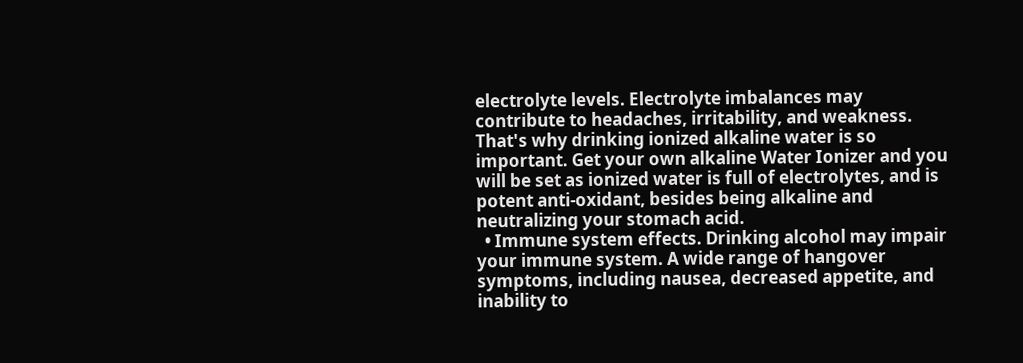electrolyte levels. Electrolyte imbalances may contribute to headaches, irritability, and weakness. That's why drinking ionized alkaline water is so important. Get your own alkaline Water Ionizer and you will be set as ionized water is full of electrolytes, and is potent anti-oxidant, besides being alkaline and neutralizing your stomach acid.
  • Immune system effects. Drinking alcohol may impair your immune system. A wide range of hangover symptoms, including nausea, decreased appetite, and inability to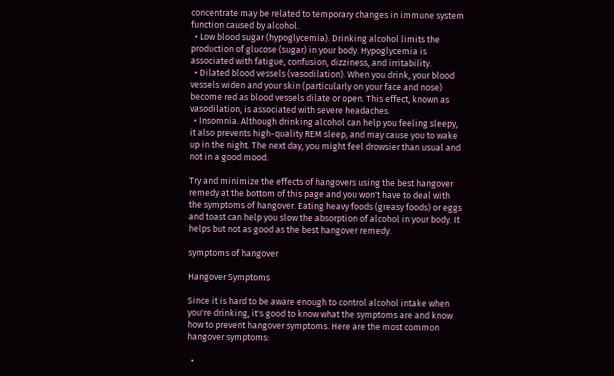concentrate may be related to temporary changes in immune system function caused by alcohol.
  • Low blood sugar (hypoglycemia). Drinking alcohol limits the production of glucose (sugar) in your body. Hypoglycemia is associated with fatigue, confusion, dizziness, and irritability.
  • Dilated blood vessels (vasodilation). When you drink, your blood vessels widen and your skin (particularly on your face and nose) become red as blood vessels dilate or open. This effect, known as vasodilation, is associated with severe headaches.
  • Insomnia. Although drinking alcohol can help you feeling sleepy, it also prevents high-quality REM sleep, and may cause you to wake up in the night. The next day, you might feel drowsier than usual and not in a good mood.

Try and minimize the effects of hangovers using the best hangover remedy at the bottom of this page and you won't have to deal with the symptoms of hangover. Eating heavy foods (greasy foods) or eggs and toast can help you slow the absorption of alcohol in your body. It helps but not as good as the best hangover remedy.

symptoms of hangover

Hangover Symptoms

Since it is hard to be aware enough to control alcohol intake when you're drinking, it's good to know what the symptoms are and know how to prevent hangover symptoms. Here are the most common hangover symptoms:

  •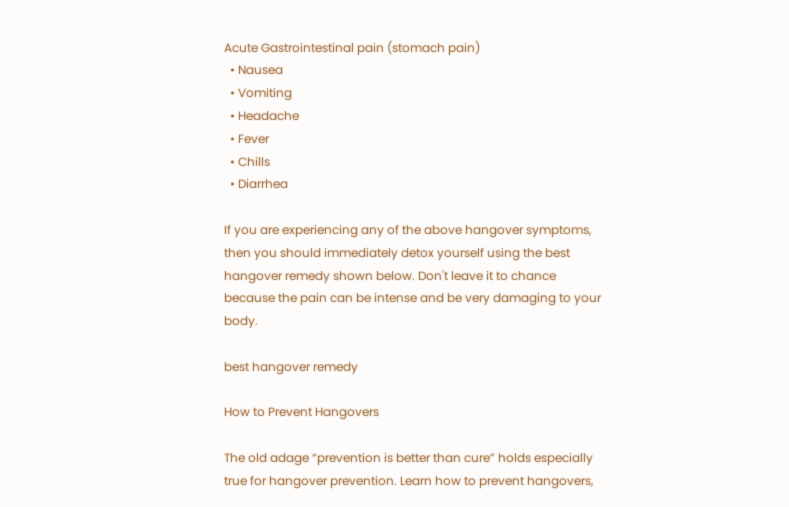Acute Gastrointestinal pain (stomach pain)
  • Nausea
  • Vomiting
  • Headache
  • Fever
  • Chills
  • Diarrhea

If you are experiencing any of the above hangover symptoms, then you should immediately detox yourself using the best hangover remedy shown below. Don't leave it to chance because the pain can be intense and be very damaging to your body.

best hangover remedy

How to Prevent Hangovers

The old adage “prevention is better than cure” holds especially true for hangover prevention. Learn how to prevent hangovers,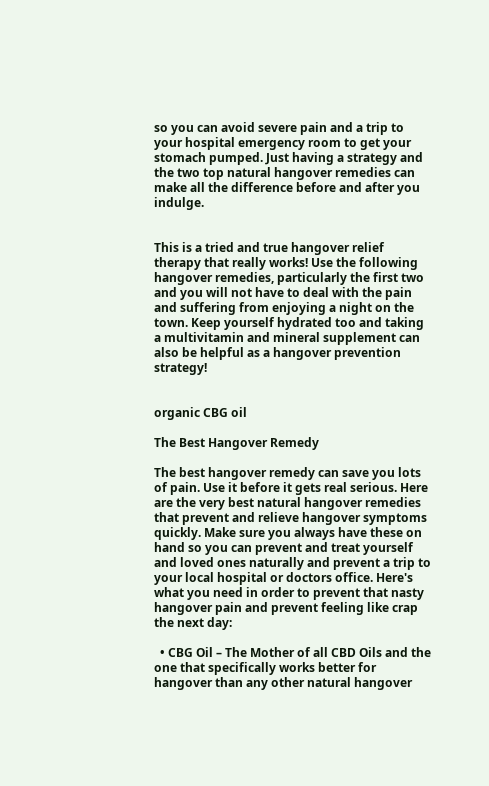so you can avoid severe pain and a trip to your hospital emergency room to get your stomach pumped. Just having a strategy and the two top natural hangover remedies can make all the difference before and after you indulge.


This is a tried and true hangover relief therapy that really works! Use the following hangover remedies, particularly the first two and you will not have to deal with the pain and suffering from enjoying a night on the town. Keep yourself hydrated too and taking a multivitamin and mineral supplement can also be helpful as a hangover prevention strategy!


organic CBG oil

The Best Hangover Remedy

The best hangover remedy can save you lots of pain. Use it before it gets real serious. Here are the very best natural hangover remedies that prevent and relieve hangover symptoms quickly. Make sure you always have these on hand so you can prevent and treat yourself and loved ones naturally and prevent a trip to your local hospital or doctors office. Here's what you need in order to prevent that nasty hangover pain and prevent feeling like crap the next day:

  • CBG Oil – The Mother of all CBD Oils and the one that specifically works better for hangover than any other natural hangover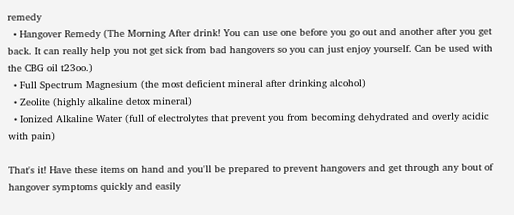remedy
  • Hangover Remedy (The Morning After drink! You can use one before you go out and another after you get back. It can really help you not get sick from bad hangovers so you can just enjoy yourself. Can be used with the CBG oil t23oo.)
  • Full Spectrum Magnesium (the most deficient mineral after drinking alcohol)
  • Zeolite (highly alkaline detox mineral)
  • Ionized Alkaline Water (full of electrolytes that prevent you from becoming dehydrated and overly acidic with pain)

That's it! Have these items on hand and you'll be prepared to prevent hangovers and get through any bout of hangover symptoms quickly and easily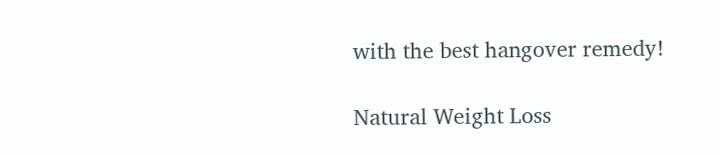with the best hangover remedy!

Natural Weight Loss